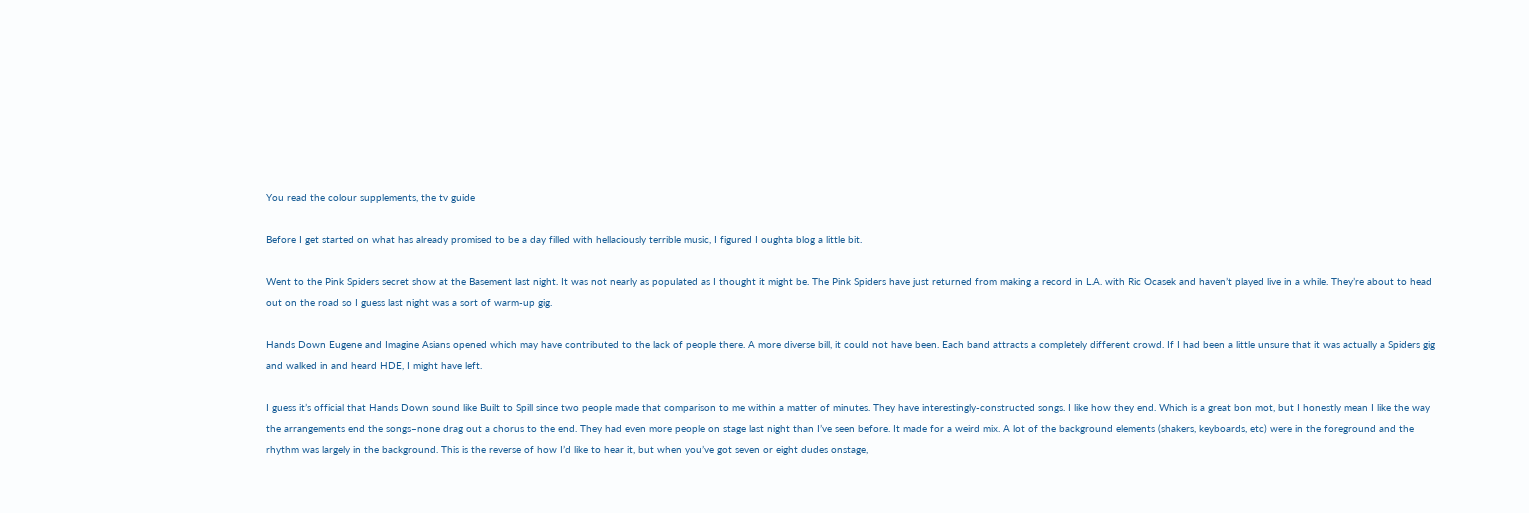You read the colour supplements, the tv guide

Before I get started on what has already promised to be a day filled with hellaciously terrible music, I figured I oughta blog a little bit.

Went to the Pink Spiders secret show at the Basement last night. It was not nearly as populated as I thought it might be. The Pink Spiders have just returned from making a record in L.A. with Ric Ocasek and haven’t played live in a while. They’re about to head out on the road so I guess last night was a sort of warm-up gig.

Hands Down Eugene and Imagine Asians opened which may have contributed to the lack of people there. A more diverse bill, it could not have been. Each band attracts a completely different crowd. If I had been a little unsure that it was actually a Spiders gig and walked in and heard HDE, I might have left.

I guess it’s official that Hands Down sound like Built to Spill since two people made that comparison to me within a matter of minutes. They have interestingly-constructed songs. I like how they end. Which is a great bon mot, but I honestly mean I like the way the arrangements end the songs–none drag out a chorus to the end. They had even more people on stage last night than I’ve seen before. It made for a weird mix. A lot of the background elements (shakers, keyboards, etc) were in the foreground and the rhythm was largely in the background. This is the reverse of how I’d like to hear it, but when you’ve got seven or eight dudes onstage,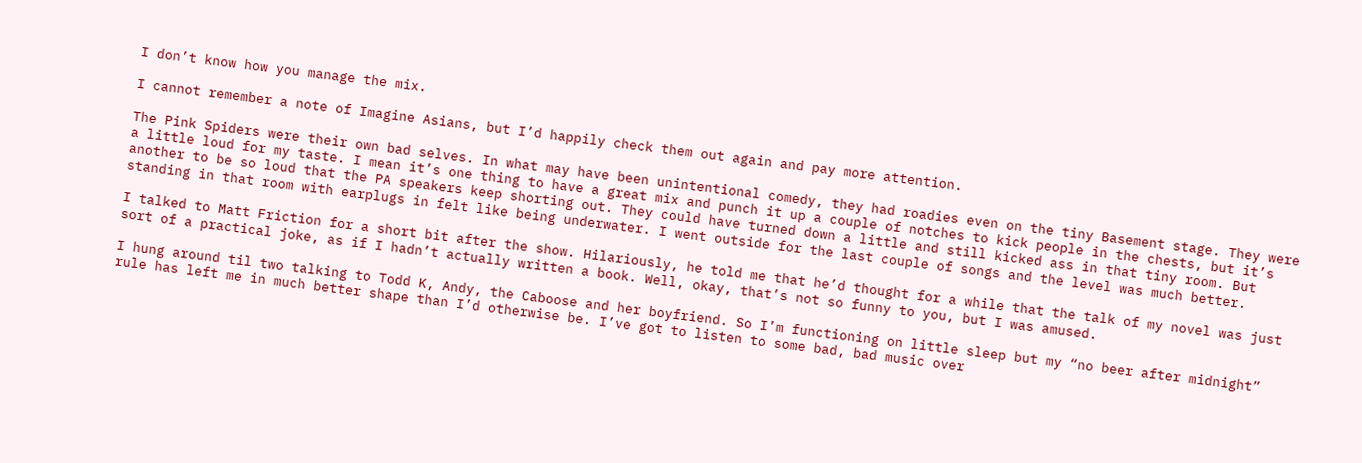I don’t know how you manage the mix.

I cannot remember a note of Imagine Asians, but I’d happily check them out again and pay more attention.

The Pink Spiders were their own bad selves. In what may have been unintentional comedy, they had roadies even on the tiny Basement stage. They were a little loud for my taste. I mean it’s one thing to have a great mix and punch it up a couple of notches to kick people in the chests, but it’s another to be so loud that the PA speakers keep shorting out. They could have turned down a little and still kicked ass in that tiny room. But standing in that room with earplugs in felt like being underwater. I went outside for the last couple of songs and the level was much better.

I talked to Matt Friction for a short bit after the show. Hilariously, he told me that he’d thought for a while that the talk of my novel was just sort of a practical joke, as if I hadn’t actually written a book. Well, okay, that’s not so funny to you, but I was amused.

I hung around til two talking to Todd K, Andy, the Caboose and her boyfriend. So I’m functioning on little sleep but my “no beer after midnight” rule has left me in much better shape than I’d otherwise be. I’ve got to listen to some bad, bad music over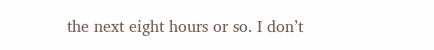the next eight hours or so. I don’t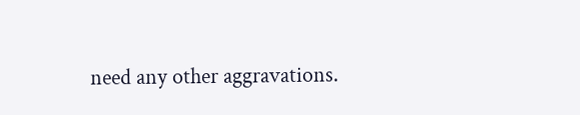need any other aggravations.